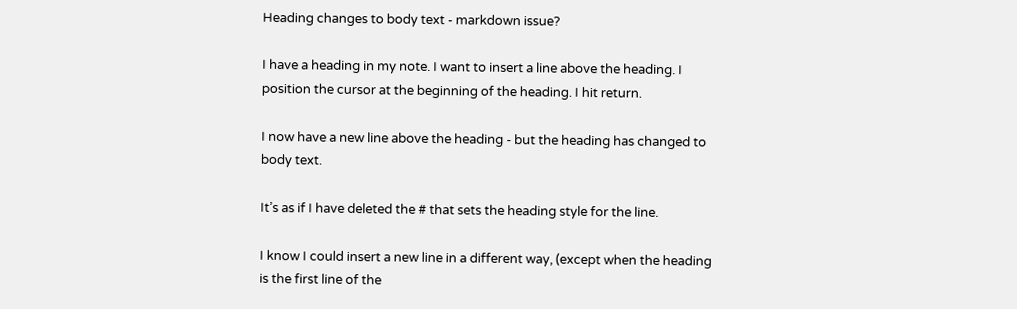Heading changes to body text - markdown issue?

I have a heading in my note. I want to insert a line above the heading. I position the cursor at the beginning of the heading. I hit return.

I now have a new line above the heading - but the heading has changed to body text.

It’s as if I have deleted the # that sets the heading style for the line.

I know I could insert a new line in a different way, (except when the heading is the first line of the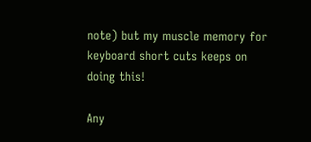note) but my muscle memory for keyboard short cuts keeps on doing this!

Any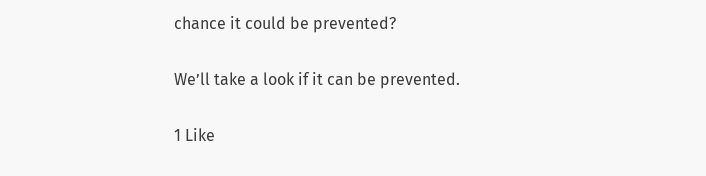chance it could be prevented?

We’ll take a look if it can be prevented.

1 Like